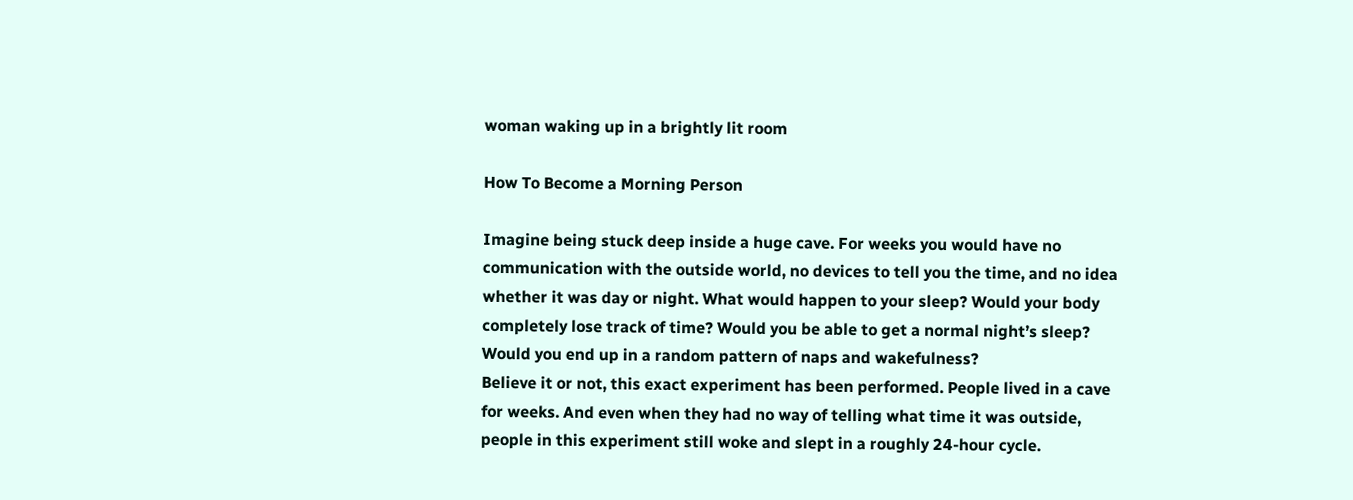woman waking up in a brightly lit room

How To Become a Morning Person

Imagine being stuck deep inside a huge cave. For weeks you would have no communication with the outside world, no devices to tell you the time, and no idea whether it was day or night. What would happen to your sleep? Would your body completely lose track of time? Would you be able to get a normal night’s sleep? Would you end up in a random pattern of naps and wakefulness?
Believe it or not, this exact experiment has been performed. People lived in a cave for weeks. And even when they had no way of telling what time it was outside, people in this experiment still woke and slept in a roughly 24-hour cycle.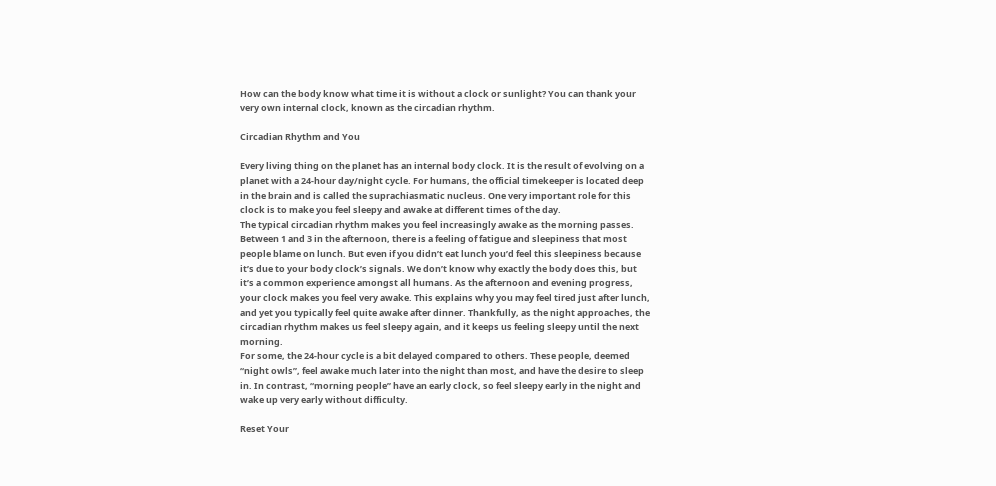How can the body know what time it is without a clock or sunlight? You can thank your very own internal clock, known as the circadian rhythm.

Circadian Rhythm and You

Every living thing on the planet has an internal body clock. It is the result of evolving on a planet with a 24-hour day/night cycle. For humans, the official timekeeper is located deep in the brain and is called the suprachiasmatic nucleus. One very important role for this clock is to make you feel sleepy and awake at different times of the day.
The typical circadian rhythm makes you feel increasingly awake as the morning passes. Between 1 and 3 in the afternoon, there is a feeling of fatigue and sleepiness that most people blame on lunch. But even if you didn’t eat lunch you’d feel this sleepiness because it’s due to your body clock’s signals. We don’t know why exactly the body does this, but it’s a common experience amongst all humans. As the afternoon and evening progress, your clock makes you feel very awake. This explains why you may feel tired just after lunch, and yet you typically feel quite awake after dinner. Thankfully, as the night approaches, the circadian rhythm makes us feel sleepy again, and it keeps us feeling sleepy until the next morning.
For some, the 24-hour cycle is a bit delayed compared to others. These people, deemed “night owls”, feel awake much later into the night than most, and have the desire to sleep in. In contrast, “morning people” have an early clock, so feel sleepy early in the night and wake up very early without difficulty.

Reset Your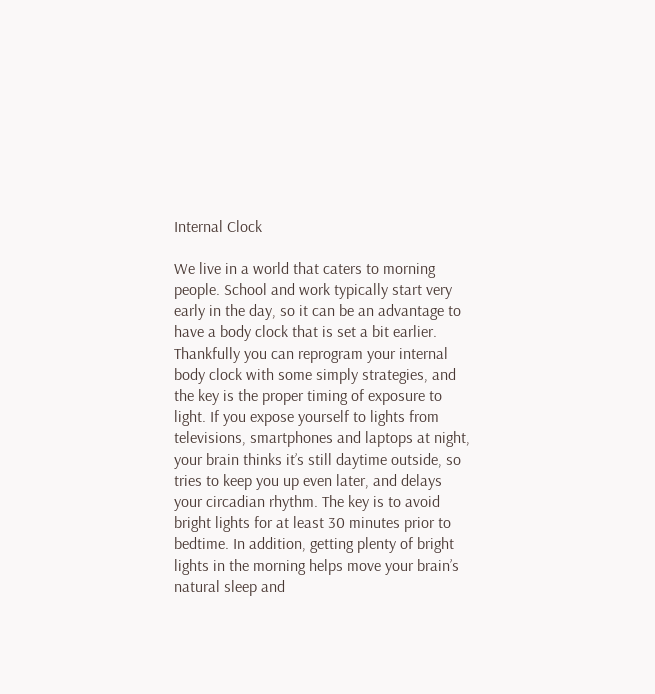Internal Clock

We live in a world that caters to morning people. School and work typically start very early in the day, so it can be an advantage to have a body clock that is set a bit earlier.
Thankfully you can reprogram your internal body clock with some simply strategies, and the key is the proper timing of exposure to light. If you expose yourself to lights from televisions, smartphones and laptops at night, your brain thinks it’s still daytime outside, so tries to keep you up even later, and delays your circadian rhythm. The key is to avoid bright lights for at least 30 minutes prior to bedtime. In addition, getting plenty of bright lights in the morning helps move your brain’s natural sleep and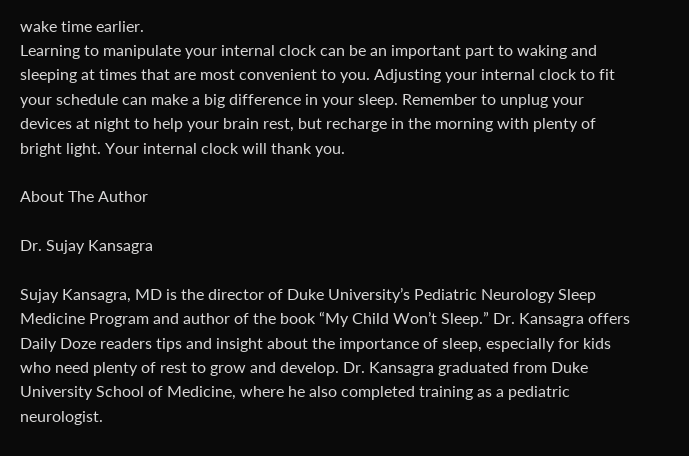wake time earlier.
Learning to manipulate your internal clock can be an important part to waking and sleeping at times that are most convenient to you. Adjusting your internal clock to fit your schedule can make a big difference in your sleep. Remember to unplug your devices at night to help your brain rest, but recharge in the morning with plenty of bright light. Your internal clock will thank you.

About The Author

Dr. Sujay Kansagra

Sujay Kansagra, MD is the director of Duke University’s Pediatric Neurology Sleep Medicine Program and author of the book “My Child Won’t Sleep.” Dr. Kansagra offers Daily Doze readers tips and insight about the importance of sleep, especially for kids who need plenty of rest to grow and develop. Dr. Kansagra graduated from Duke University School of Medicine, where he also completed training as a pediatric neurologist.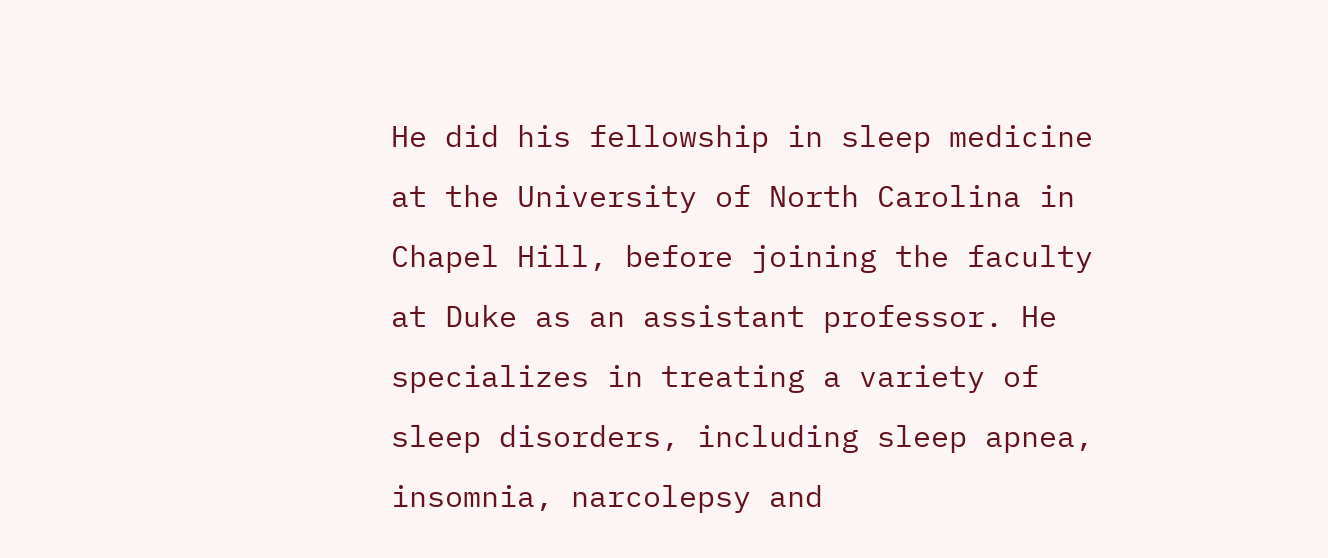He did his fellowship in sleep medicine at the University of North Carolina in Chapel Hill, before joining the faculty at Duke as an assistant professor. He specializes in treating a variety of sleep disorders, including sleep apnea, insomnia, narcolepsy and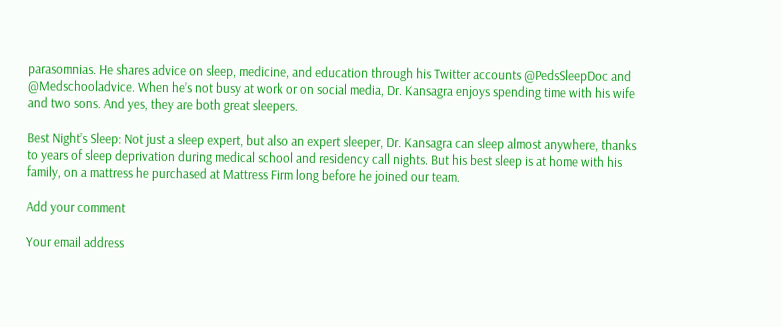parasomnias. He shares advice on sleep, medicine, and education through his Twitter accounts @PedsSleepDoc and @Medschooladvice. When he’s not busy at work or on social media, Dr. Kansagra enjoys spending time with his wife and two sons. And yes, they are both great sleepers.

Best Night’s Sleep: Not just a sleep expert, but also an expert sleeper, Dr. Kansagra can sleep almost anywhere, thanks to years of sleep deprivation during medical school and residency call nights. But his best sleep is at home with his family, on a mattress he purchased at Mattress Firm long before he joined our team.

Add your comment

Your email address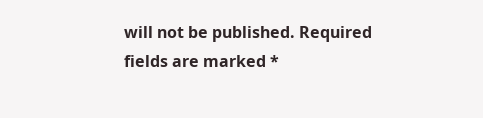will not be published. Required fields are marked *